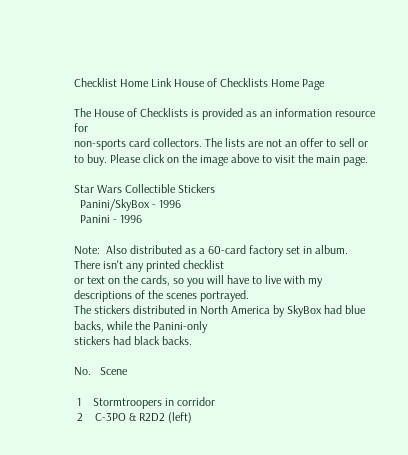Checklist Home Link House of Checklists Home Page

The House of Checklists is provided as an information resource for
non-sports card collectors. The lists are not an offer to sell or
to buy. Please click on the image above to visit the main page.

Star Wars Collectible Stickers
  Panini/SkyBox - 1996
  Panini - 1996

Note:  Also distributed as a 60-card factory set in album. There isn't any printed checklist
or text on the cards, so you will have to live with my descriptions of the scenes portrayed.
The stickers distributed in North America by SkyBox had blue backs, while the Panini-only
stickers had black backs.

No.   Scene

 1    Stormtroopers in corridor
 2    C-3PO & R2D2 (left)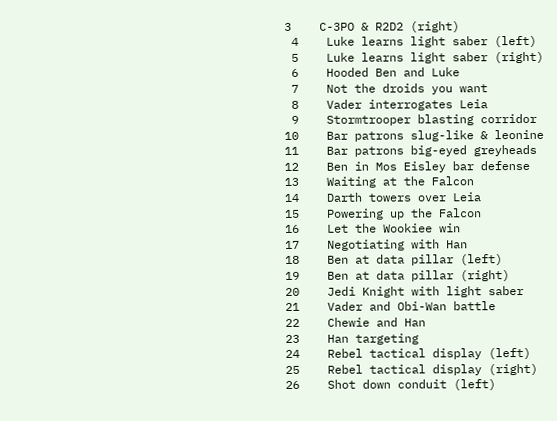3    C-3PO & R2D2 (right)
 4    Luke learns light saber (left)
 5    Luke learns light saber (right)
 6    Hooded Ben and Luke
 7    Not the droids you want
 8    Vader interrogates Leia
 9    Stormtrooper blasting corridor
10    Bar patrons slug-like & leonine
11    Bar patrons big-eyed greyheads
12    Ben in Mos Eisley bar defense
13    Waiting at the Falcon
14    Darth towers over Leia
15    Powering up the Falcon
16    Let the Wookiee win
17    Negotiating with Han
18    Ben at data pillar (left)
19    Ben at data pillar (right)
20    Jedi Knight with light saber
21    Vader and Obi-Wan battle
22    Chewie and Han
23    Han targeting
24    Rebel tactical display (left)
25    Rebel tactical display (right)
26    Shot down conduit (left)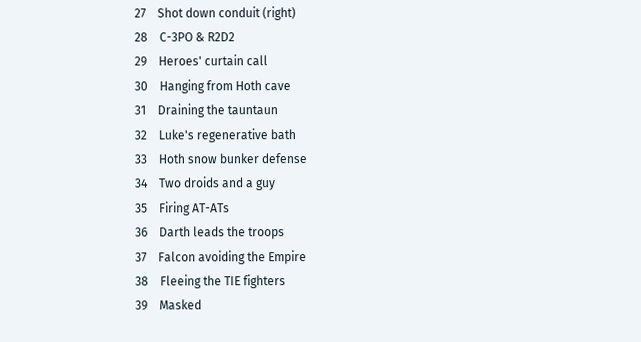27    Shot down conduit (right)
28    C-3PO & R2D2
29    Heroes' curtain call
30    Hanging from Hoth cave
31    Draining the tauntaun
32    Luke's regenerative bath
33    Hoth snow bunker defense
34    Two droids and a guy
35    Firing AT-ATs
36    Darth leads the troops
37    Falcon avoiding the Empire
38    Fleeing the TIE fighters
39    Masked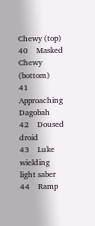Chewy (top)
40    Masked Chewy (bottom)
41    Approaching Dagobah
42    Doused droid
43    Luke wielding light saber
44    Ramp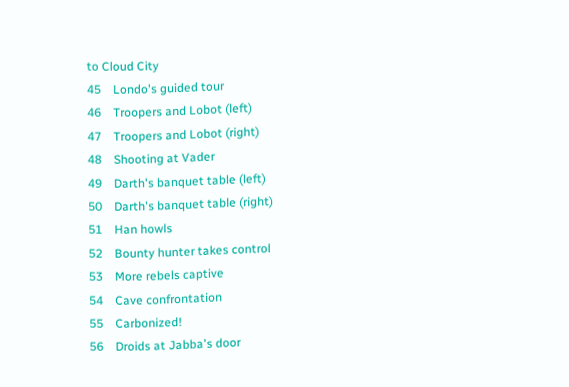to Cloud City
45    Londo's guided tour
46    Troopers and Lobot (left)
47    Troopers and Lobot (right)
48    Shooting at Vader
49    Darth's banquet table (left)
50    Darth's banquet table (right)
51    Han howls
52    Bounty hunter takes control
53    More rebels captive
54    Cave confrontation
55    Carbonized!
56    Droids at Jabba's door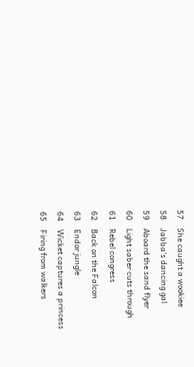57    She caught a wookiee
58    Jabba's dancing gal
59    Aboard the sand flyer
60    Light saber cuts through
61    Rebel congress
62    Back on the Falcon
63    Endor jungle
64    Wicket captures a princess
65    Firing from walkers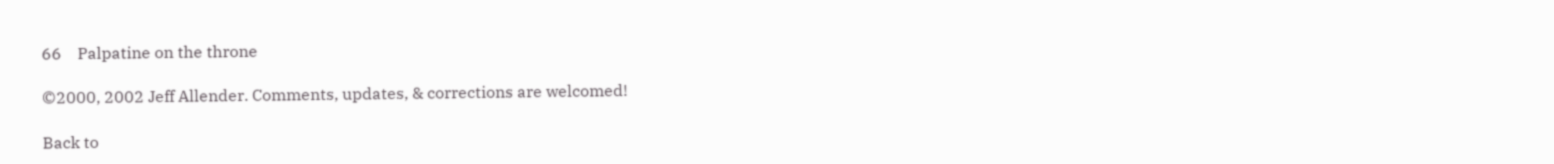66    Palpatine on the throne

©2000, 2002 Jeff Allender. Comments, updates, & corrections are welcomed!

Back to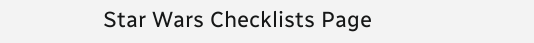Star Wars Checklists Page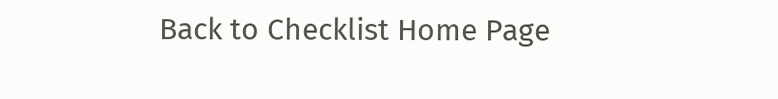Back to Checklist Home Page